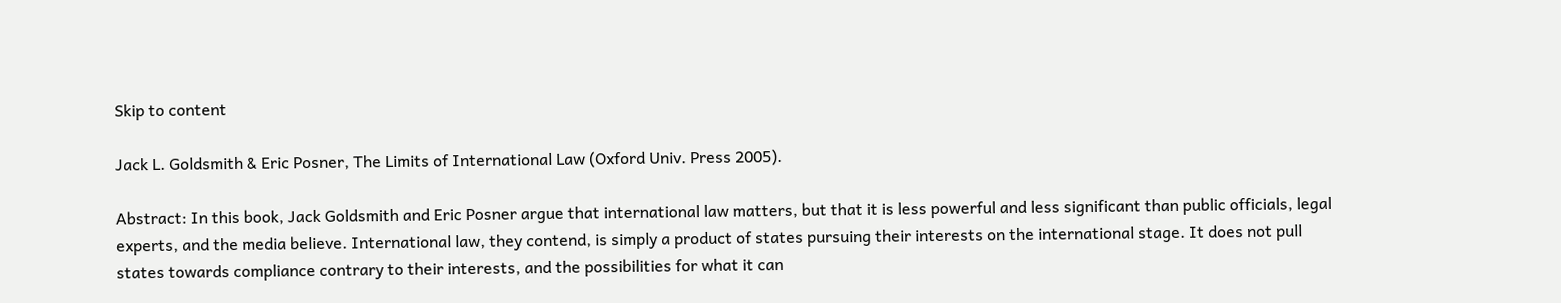Skip to content

Jack L. Goldsmith & Eric Posner, The Limits of International Law (Oxford Univ. Press 2005).

Abstract: In this book, Jack Goldsmith and Eric Posner argue that international law matters, but that it is less powerful and less significant than public officials, legal experts, and the media believe. International law, they contend, is simply a product of states pursuing their interests on the international stage. It does not pull states towards compliance contrary to their interests, and the possibilities for what it can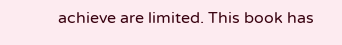achieve are limited. This book has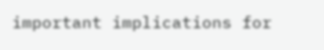important implications for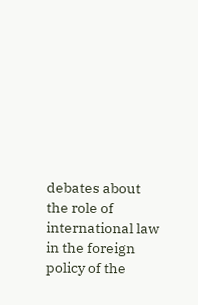debates about the role of international law in the foreign policy of the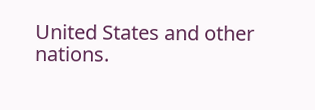United States and other nations.